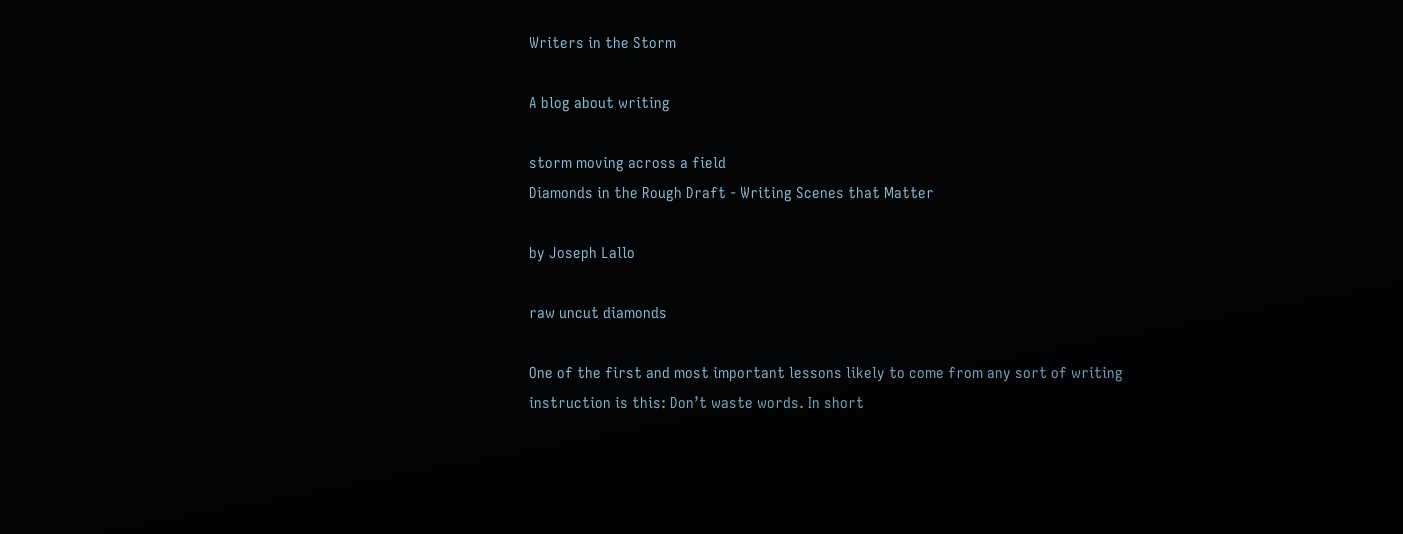Writers in the Storm

A blog about writing

storm moving across a field
Diamonds in the Rough Draft - Writing Scenes that Matter

by Joseph Lallo

raw uncut diamonds

One of the first and most important lessons likely to come from any sort of writing instruction is this: Don’t waste words. In short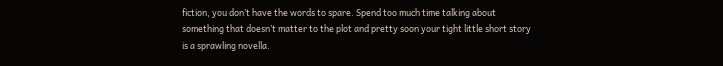fiction, you don’t have the words to spare. Spend too much time talking about something that doesn’t matter to the plot and pretty soon your tight little short story is a sprawling novella.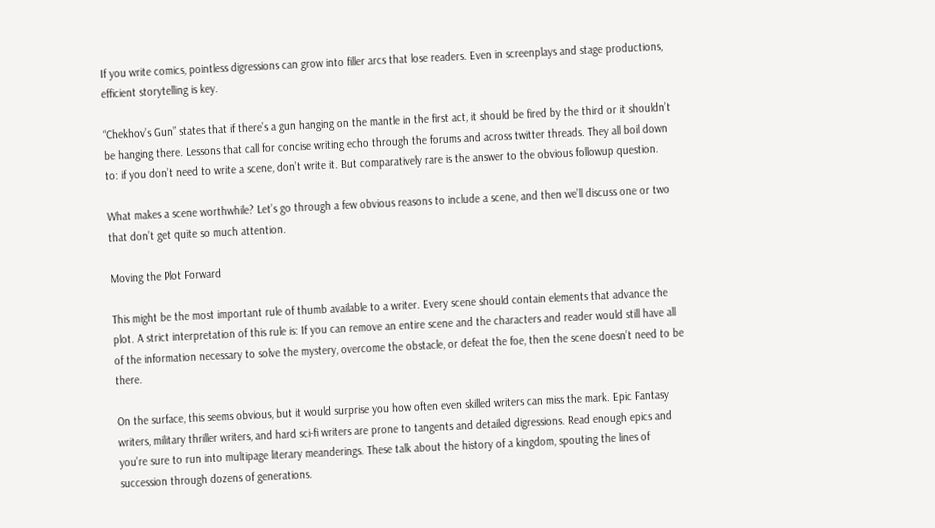If you write comics, pointless digressions can grow into filler arcs that lose readers. Even in screenplays and stage productions, efficient storytelling is key.

“Chekhov’s Gun” states that if there’s a gun hanging on the mantle in the first act, it should be fired by the third or it shouldn’t be hanging there. Lessons that call for concise writing echo through the forums and across twitter threads. They all boil down to: if you don’t need to write a scene, don’t write it. But comparatively rare is the answer to the obvious followup question.

What makes a scene worthwhile? Let’s go through a few obvious reasons to include a scene, and then we’ll discuss one or two that don’t get quite so much attention.

Moving the Plot Forward

This might be the most important rule of thumb available to a writer. Every scene should contain elements that advance the plot. A strict interpretation of this rule is: If you can remove an entire scene and the characters and reader would still have all of the information necessary to solve the mystery, overcome the obstacle, or defeat the foe, then the scene doesn’t need to be there.

On the surface, this seems obvious, but it would surprise you how often even skilled writers can miss the mark. Epic Fantasy writers, military thriller writers, and hard sci-fi writers are prone to tangents and detailed digressions. Read enough epics and you’re sure to run into multipage literary meanderings. These talk about the history of a kingdom, spouting the lines of succession through dozens of generations.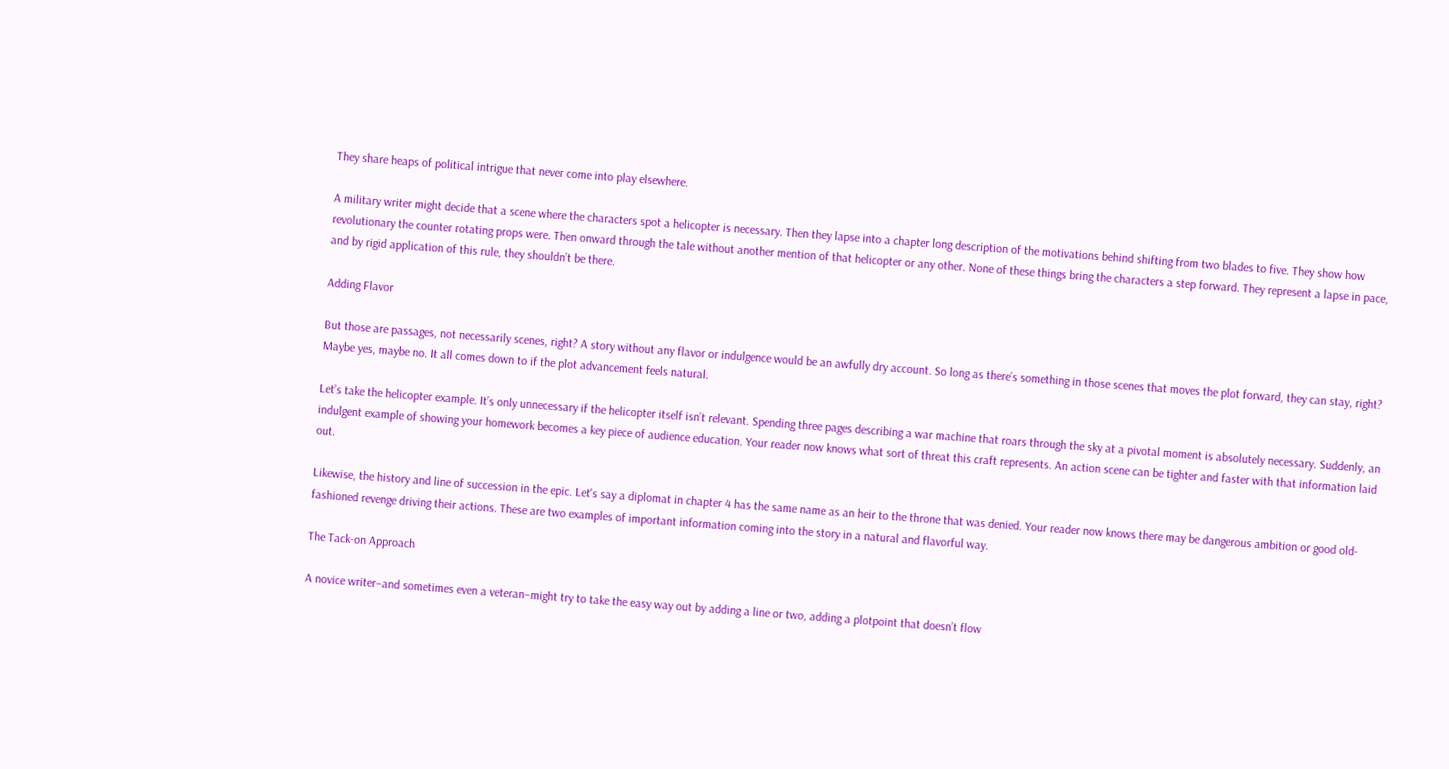They share heaps of political intrigue that never come into play elsewhere.

A military writer might decide that a scene where the characters spot a helicopter is necessary. Then they lapse into a chapter long description of the motivations behind shifting from two blades to five. They show how revolutionary the counter rotating props were. Then onward through the tale without another mention of that helicopter or any other. None of these things bring the characters a step forward. They represent a lapse in pace, and by rigid application of this rule, they shouldn’t be there.

Adding Flavor

But those are passages, not necessarily scenes, right? A story without any flavor or indulgence would be an awfully dry account. So long as there’s something in those scenes that moves the plot forward, they can stay, right? Maybe yes, maybe no. It all comes down to if the plot advancement feels natural.

Let’s take the helicopter example. It’s only unnecessary if the helicopter itself isn’t relevant. Spending three pages describing a war machine that roars through the sky at a pivotal moment is absolutely necessary. Suddenly, an indulgent example of showing your homework becomes a key piece of audience education. Your reader now knows what sort of threat this craft represents. An action scene can be tighter and faster with that information laid out.

Likewise, the history and line of succession in the epic. Let's say a diplomat in chapter 4 has the same name as an heir to the throne that was denied. Your reader now knows there may be dangerous ambition or good old-fashioned revenge driving their actions. These are two examples of important information coming into the story in a natural and flavorful way.

The Tack-on Approach

A novice writer–and sometimes even a veteran–might try to take the easy way out by adding a line or two, adding a plotpoint that doesn’t flow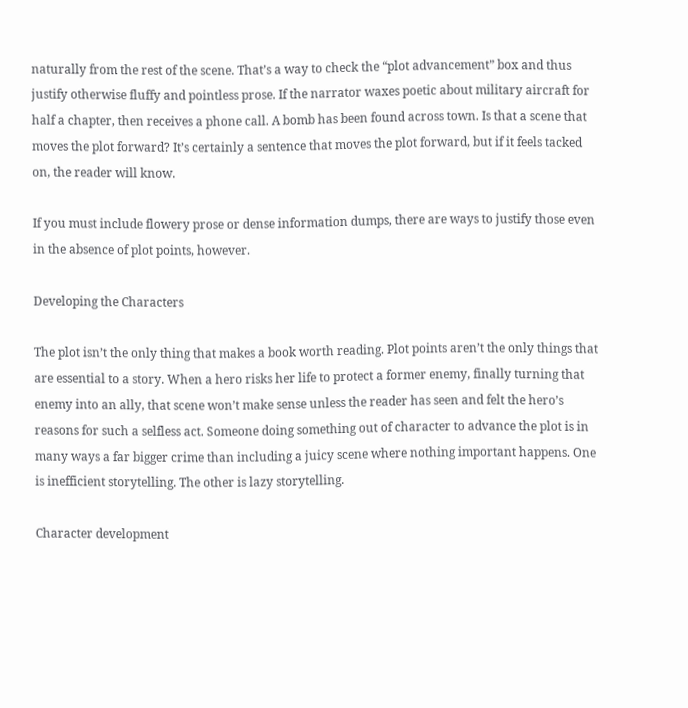naturally from the rest of the scene. That’s a way to check the “plot advancement” box and thus justify otherwise fluffy and pointless prose. If the narrator waxes poetic about military aircraft for half a chapter, then receives a phone call. A bomb has been found across town. Is that a scene that moves the plot forward? It’s certainly a sentence that moves the plot forward, but if it feels tacked on, the reader will know.

If you must include flowery prose or dense information dumps, there are ways to justify those even in the absence of plot points, however.

Developing the Characters

The plot isn’t the only thing that makes a book worth reading. Plot points aren’t the only things that are essential to a story. When a hero risks her life to protect a former enemy, finally turning that enemy into an ally, that scene won’t make sense unless the reader has seen and felt the hero’s reasons for such a selfless act. Someone doing something out of character to advance the plot is in many ways a far bigger crime than including a juicy scene where nothing important happens. One is inefficient storytelling. The other is lazy storytelling.

Character development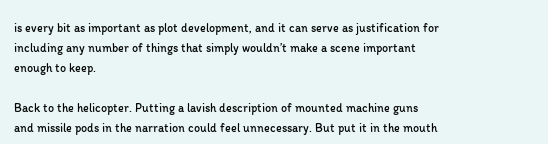is every bit as important as plot development, and it can serve as justification for including any number of things that simply wouldn’t make a scene important enough to keep.

Back to the helicopter. Putting a lavish description of mounted machine guns and missile pods in the narration could feel unnecessary. But put it in the mouth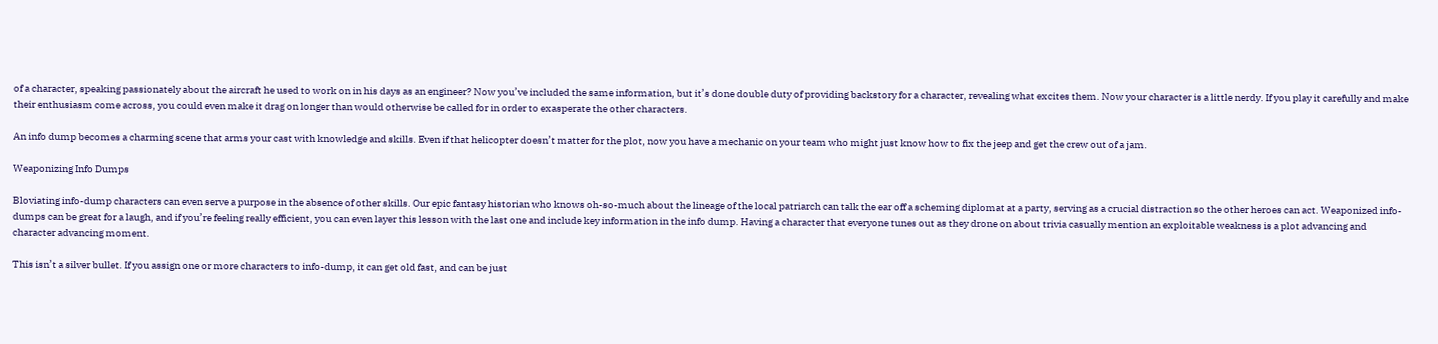of a character, speaking passionately about the aircraft he used to work on in his days as an engineer? Now you’ve included the same information, but it’s done double duty of providing backstory for a character, revealing what excites them. Now your character is a little nerdy. If you play it carefully and make their enthusiasm come across, you could even make it drag on longer than would otherwise be called for in order to exasperate the other characters.

An info dump becomes a charming scene that arms your cast with knowledge and skills. Even if that helicopter doesn’t matter for the plot, now you have a mechanic on your team who might just know how to fix the jeep and get the crew out of a jam.

Weaponizing Info Dumps

Bloviating info-dump characters can even serve a purpose in the absence of other skills. Our epic fantasy historian who knows oh-so-much about the lineage of the local patriarch can talk the ear off a scheming diplomat at a party, serving as a crucial distraction so the other heroes can act. Weaponized info-dumps can be great for a laugh, and if you’re feeling really efficient, you can even layer this lesson with the last one and include key information in the info dump. Having a character that everyone tunes out as they drone on about trivia casually mention an exploitable weakness is a plot advancing and character advancing moment.

This isn’t a silver bullet. If you assign one or more characters to info-dump, it can get old fast, and can be just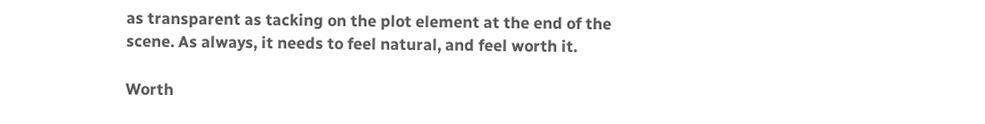as transparent as tacking on the plot element at the end of the scene. As always, it needs to feel natural, and feel worth it.

Worth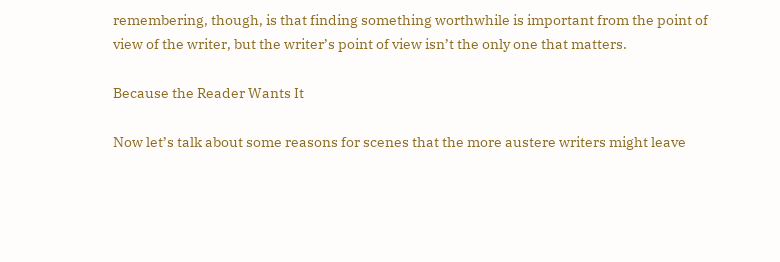remembering, though, is that finding something worthwhile is important from the point of view of the writer, but the writer’s point of view isn’t the only one that matters.

Because the Reader Wants It

Now let’s talk about some reasons for scenes that the more austere writers might leave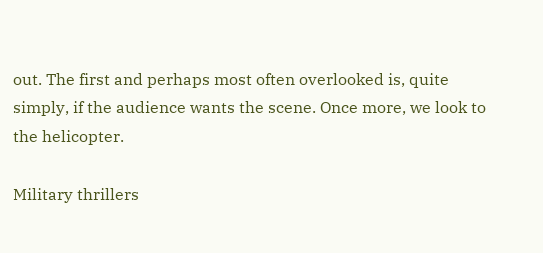out. The first and perhaps most often overlooked is, quite simply, if the audience wants the scene. Once more, we look to the helicopter.

Military thrillers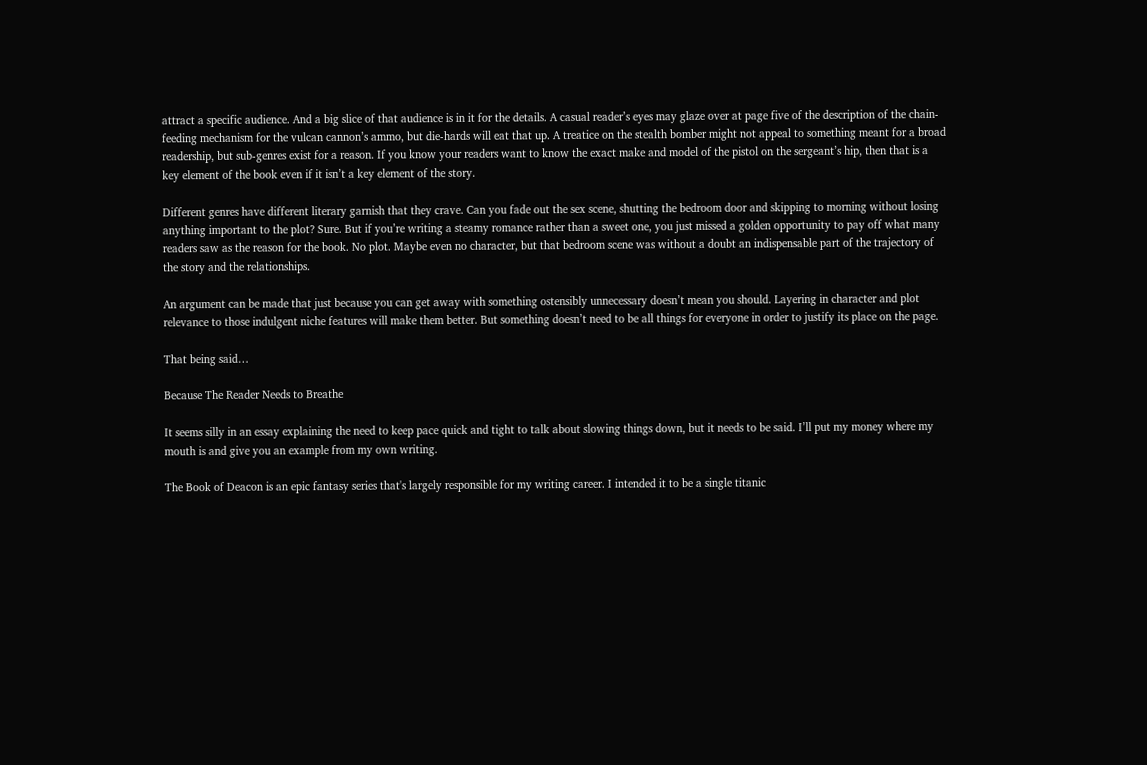attract a specific audience. And a big slice of that audience is in it for the details. A casual reader’s eyes may glaze over at page five of the description of the chain-feeding mechanism for the vulcan cannon’s ammo, but die-hards will eat that up. A treatice on the stealth bomber might not appeal to something meant for a broad readership, but sub-genres exist for a reason. If you know your readers want to know the exact make and model of the pistol on the sergeant’s hip, then that is a key element of the book even if it isn’t a key element of the story.

Different genres have different literary garnish that they crave. Can you fade out the sex scene, shutting the bedroom door and skipping to morning without losing anything important to the plot? Sure. But if you’re writing a steamy romance rather than a sweet one, you just missed a golden opportunity to pay off what many readers saw as the reason for the book. No plot. Maybe even no character, but that bedroom scene was without a doubt an indispensable part of the trajectory of the story and the relationships.

An argument can be made that just because you can get away with something ostensibly unnecessary doesn’t mean you should. Layering in character and plot relevance to those indulgent niche features will make them better. But something doesn’t need to be all things for everyone in order to justify its place on the page.

That being said…

Because The Reader Needs to Breathe

It seems silly in an essay explaining the need to keep pace quick and tight to talk about slowing things down, but it needs to be said. I’ll put my money where my mouth is and give you an example from my own writing.

The Book of Deacon is an epic fantasy series that's largely responsible for my writing career. I intended it to be a single titanic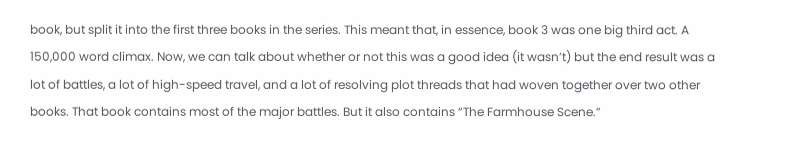book, but split it into the first three books in the series. This meant that, in essence, book 3 was one big third act. A 150,000 word climax. Now, we can talk about whether or not this was a good idea (it wasn’t) but the end result was a lot of battles, a lot of high-speed travel, and a lot of resolving plot threads that had woven together over two other books. That book contains most of the major battles. But it also contains “The Farmhouse Scene.”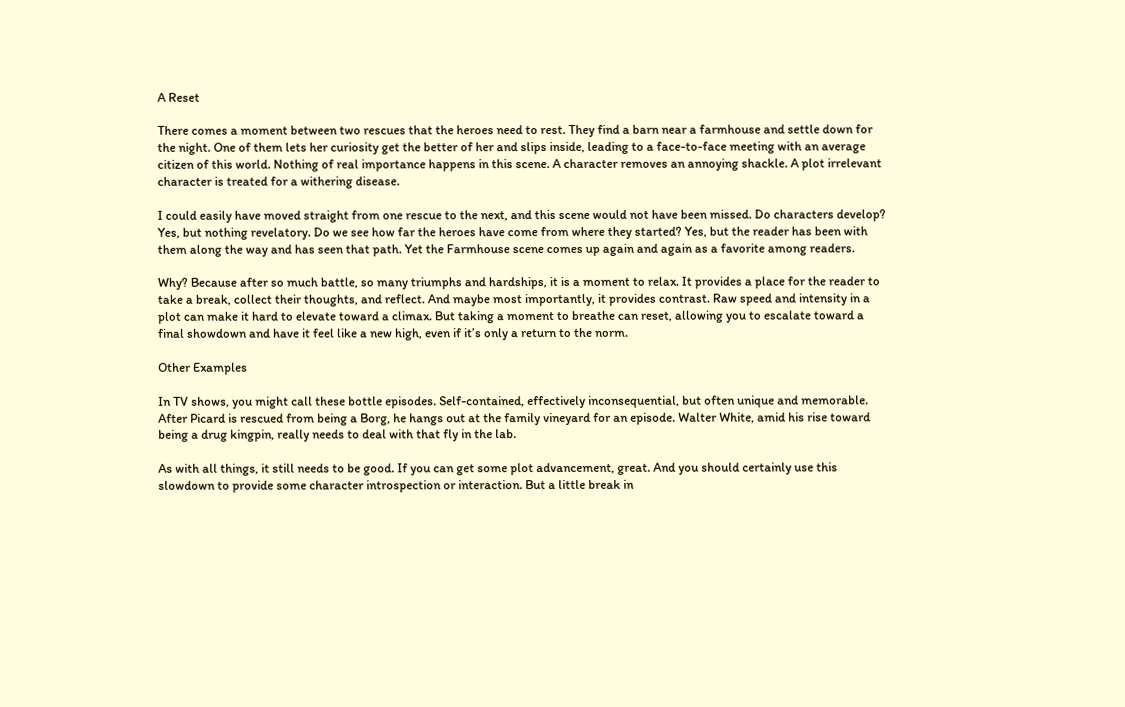A Reset

There comes a moment between two rescues that the heroes need to rest. They find a barn near a farmhouse and settle down for the night. One of them lets her curiosity get the better of her and slips inside, leading to a face-to-face meeting with an average citizen of this world. Nothing of real importance happens in this scene. A character removes an annoying shackle. A plot irrelevant character is treated for a withering disease.

I could easily have moved straight from one rescue to the next, and this scene would not have been missed. Do characters develop? Yes, but nothing revelatory. Do we see how far the heroes have come from where they started? Yes, but the reader has been with them along the way and has seen that path. Yet the Farmhouse scene comes up again and again as a favorite among readers.

Why? Because after so much battle, so many triumphs and hardships, it is a moment to relax. It provides a place for the reader to take a break, collect their thoughts, and reflect. And maybe most importantly, it provides contrast. Raw speed and intensity in a plot can make it hard to elevate toward a climax. But taking a moment to breathe can reset, allowing you to escalate toward a final showdown and have it feel like a new high, even if it’s only a return to the norm.

Other Examples

In TV shows, you might call these bottle episodes. Self-contained, effectively inconsequential, but often unique and memorable. After Picard is rescued from being a Borg, he hangs out at the family vineyard for an episode. Walter White, amid his rise toward being a drug kingpin, really needs to deal with that fly in the lab.

As with all things, it still needs to be good. If you can get some plot advancement, great. And you should certainly use this slowdown to provide some character introspection or interaction. But a little break in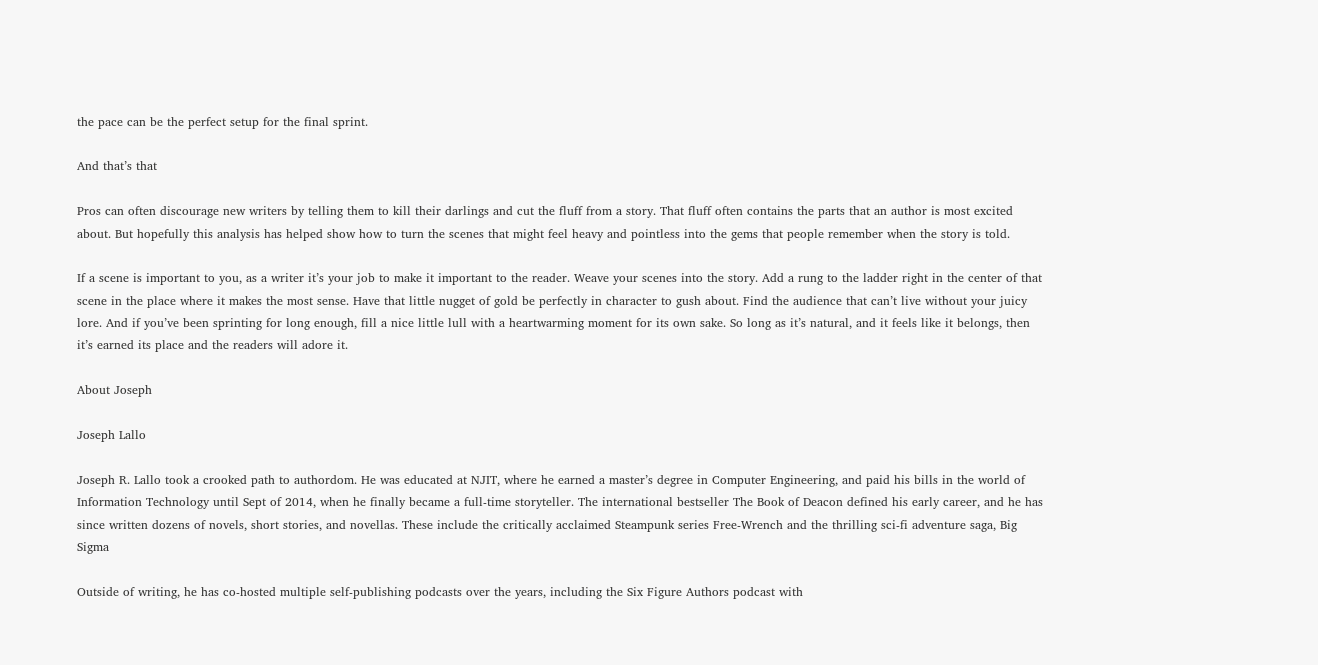the pace can be the perfect setup for the final sprint.

And that’s that

Pros can often discourage new writers by telling them to kill their darlings and cut the fluff from a story. That fluff often contains the parts that an author is most excited about. But hopefully this analysis has helped show how to turn the scenes that might feel heavy and pointless into the gems that people remember when the story is told.

If a scene is important to you, as a writer it’s your job to make it important to the reader. Weave your scenes into the story. Add a rung to the ladder right in the center of that scene in the place where it makes the most sense. Have that little nugget of gold be perfectly in character to gush about. Find the audience that can’t live without your juicy lore. And if you’ve been sprinting for long enough, fill a nice little lull with a heartwarming moment for its own sake. So long as it’s natural, and it feels like it belongs, then it’s earned its place and the readers will adore it.

About Joseph

Joseph Lallo

Joseph R. Lallo took a crooked path to authordom. He was educated at NJIT, where he earned a master’s degree in Computer Engineering, and paid his bills in the world of Information Technology until Sept of 2014, when he finally became a full-time storyteller. The international bestseller The Book of Deacon defined his early career, and he has since written dozens of novels, short stories, and novellas. These include the critically acclaimed Steampunk series Free-Wrench and the thrilling sci-fi adventure saga, Big Sigma

Outside of writing, he has co-hosted multiple self-publishing podcasts over the years, including the Six Figure Authors podcast with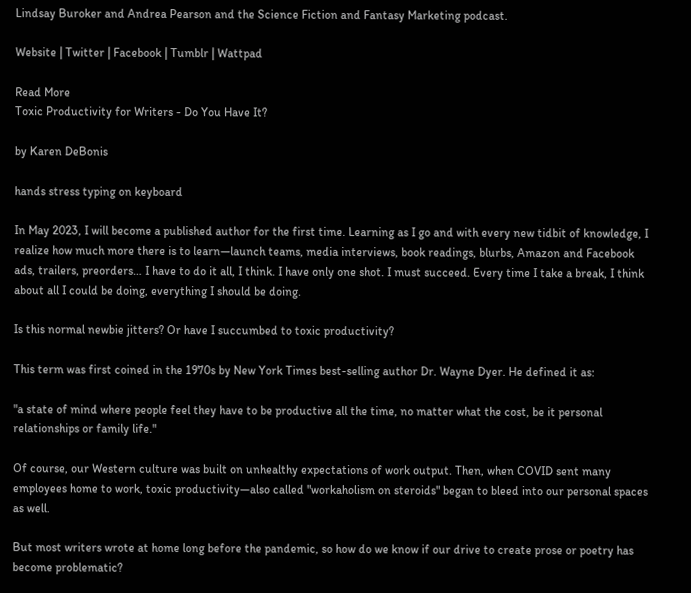Lindsay Buroker and Andrea Pearson and the Science Fiction and Fantasy Marketing podcast.

Website | Twitter | Facebook | Tumblr | Wattpad

Read More
Toxic Productivity for Writers - Do You Have It?

by Karen DeBonis

hands stress typing on keyboard

In May 2023, I will become a published author for the first time. Learning as I go and with every new tidbit of knowledge, I realize how much more there is to learn—launch teams, media interviews, book readings, blurbs, Amazon and Facebook ads, trailers, preorders… I have to do it all, I think. I have only one shot. I must succeed. Every time I take a break, I think about all I could be doing, everything I should be doing.

Is this normal newbie jitters? Or have I succumbed to toxic productivity?

This term was first coined in the 1970s by New York Times best-selling author Dr. Wayne Dyer. He defined it as:

"a state of mind where people feel they have to be productive all the time, no matter what the cost, be it personal relationships or family life."

Of course, our Western culture was built on unhealthy expectations of work output. Then, when COVID sent many employees home to work, toxic productivity—also called "workaholism on steroids" began to bleed into our personal spaces as well.

But most writers wrote at home long before the pandemic, so how do we know if our drive to create prose or poetry has become problematic?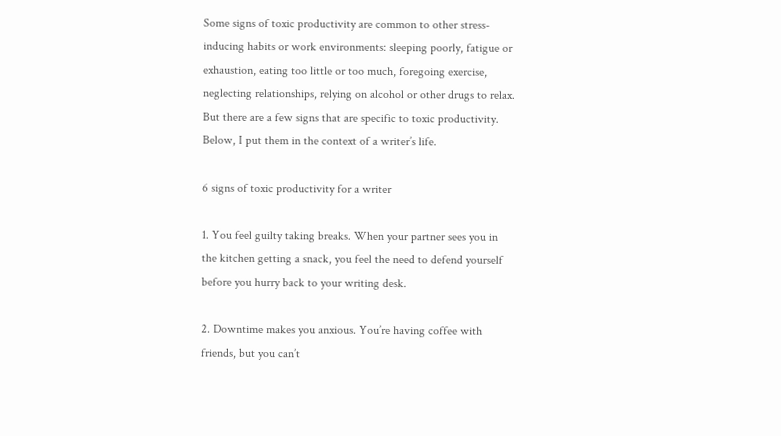Some signs of toxic productivity are common to other stress-inducing habits or work environments: sleeping poorly, fatigue or exhaustion, eating too little or too much, foregoing exercise, neglecting relationships, relying on alcohol or other drugs to relax. But there are a few signs that are specific to toxic productivity. Below, I put them in the context of a writer’s life.

6 signs of toxic productivity for a writer

1. You feel guilty taking breaks. When your partner sees you in the kitchen getting a snack, you feel the need to defend yourself before you hurry back to your writing desk.

2. Downtime makes you anxious. You’re having coffee with friends, but you can’t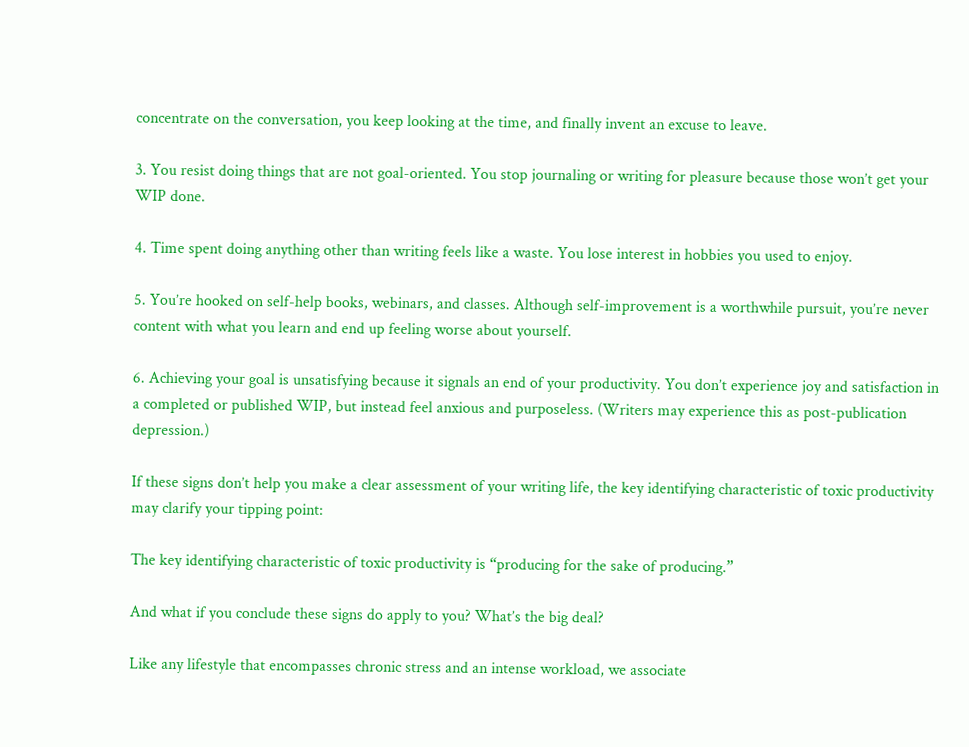concentrate on the conversation, you keep looking at the time, and finally invent an excuse to leave.

3. You resist doing things that are not goal-oriented. You stop journaling or writing for pleasure because those won’t get your WIP done.

4. Time spent doing anything other than writing feels like a waste. You lose interest in hobbies you used to enjoy.

5. You’re hooked on self-help books, webinars, and classes. Although self-improvement is a worthwhile pursuit, you’re never content with what you learn and end up feeling worse about yourself.

6. Achieving your goal is unsatisfying because it signals an end of your productivity. You don’t experience joy and satisfaction in a completed or published WIP, but instead feel anxious and purposeless. (Writers may experience this as post-publication depression.)

If these signs don’t help you make a clear assessment of your writing life, the key identifying characteristic of toxic productivity may clarify your tipping point:

The key identifying characteristic of toxic productivity is “producing for the sake of producing.”

And what if you conclude these signs do apply to you? What’s the big deal?

Like any lifestyle that encompasses chronic stress and an intense workload, we associate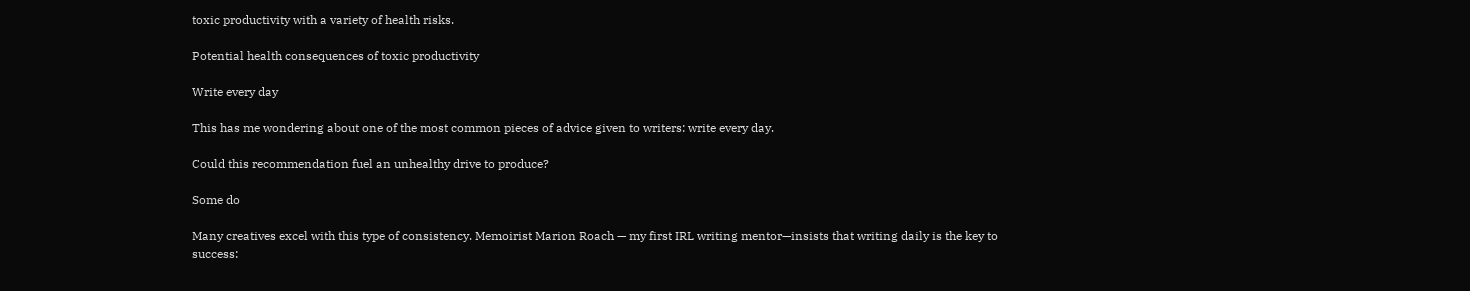toxic productivity with a variety of health risks.

Potential health consequences of toxic productivity

Write every day

This has me wondering about one of the most common pieces of advice given to writers: write every day.

Could this recommendation fuel an unhealthy drive to produce?

Some do

Many creatives excel with this type of consistency. Memoirist Marion Roach — my first IRL writing mentor—insists that writing daily is the key to success: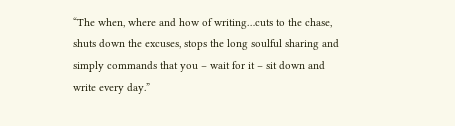“The when, where and how of writing…cuts to the chase, shuts down the excuses, stops the long soulful sharing and simply commands that you – wait for it – sit down and write every day.”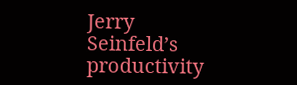Jerry Seinfeld’s productivity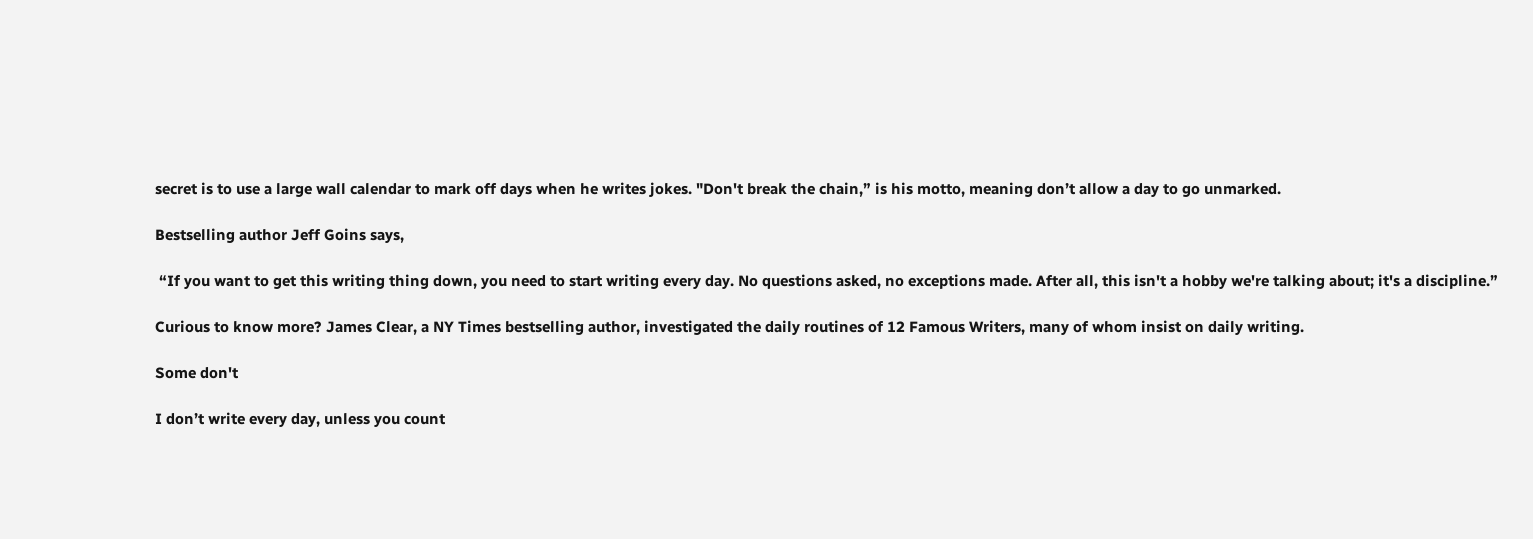secret is to use a large wall calendar to mark off days when he writes jokes. "Don't break the chain,” is his motto, meaning don’t allow a day to go unmarked.

Bestselling author Jeff Goins says,

 “If you want to get this writing thing down, you need to start writing every day. No questions asked, no exceptions made. After all, this isn't a hobby we're talking about; it's a discipline.”

Curious to know more? James Clear, a NY Times bestselling author, investigated the daily routines of 12 Famous Writers, many of whom insist on daily writing.

Some don't

I don’t write every day, unless you count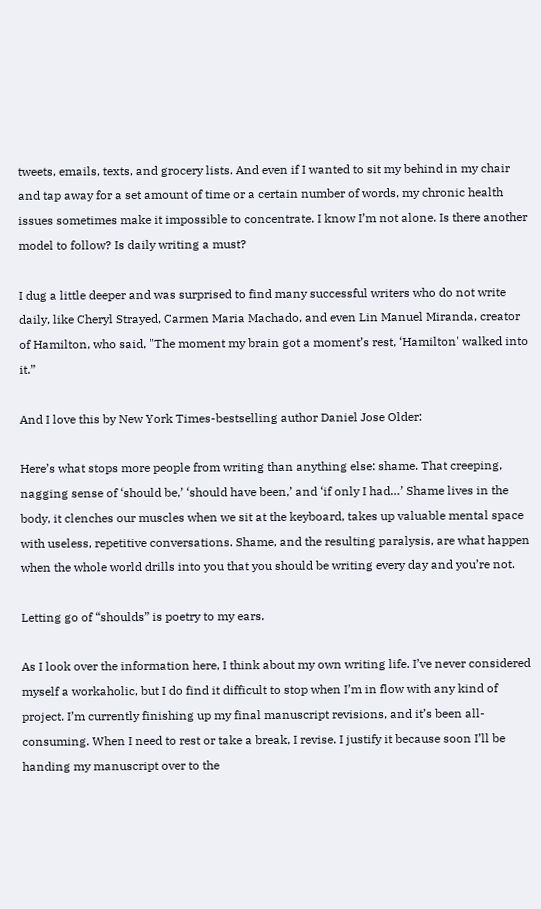tweets, emails, texts, and grocery lists. And even if I wanted to sit my behind in my chair and tap away for a set amount of time or a certain number of words, my chronic health issues sometimes make it impossible to concentrate. I know I’m not alone. Is there another model to follow? Is daily writing a must?

I dug a little deeper and was surprised to find many successful writers who do not write daily, like Cheryl Strayed, Carmen Maria Machado, and even Lin Manuel Miranda, creator of Hamilton, who said, "The moment my brain got a moment’s rest, ‘Hamilton' walked into it.”

And I love this by New York Times-bestselling author Daniel Jose Older:

Here’s what stops more people from writing than anything else: shame. That creeping, nagging sense of ‘should be,’ ‘should have been,’ and ‘if only I had…’ Shame lives in the body, it clenches our muscles when we sit at the keyboard, takes up valuable mental space with useless, repetitive conversations. Shame, and the resulting paralysis, are what happen when the whole world drills into you that you should be writing every day and you’re not.

Letting go of “shoulds” is poetry to my ears.

As I look over the information here, I think about my own writing life. I’ve never considered myself a workaholic, but I do find it difficult to stop when I’m in flow with any kind of project. I’m currently finishing up my final manuscript revisions, and it’s been all-consuming. When I need to rest or take a break, I revise. I justify it because soon I’ll be handing my manuscript over to the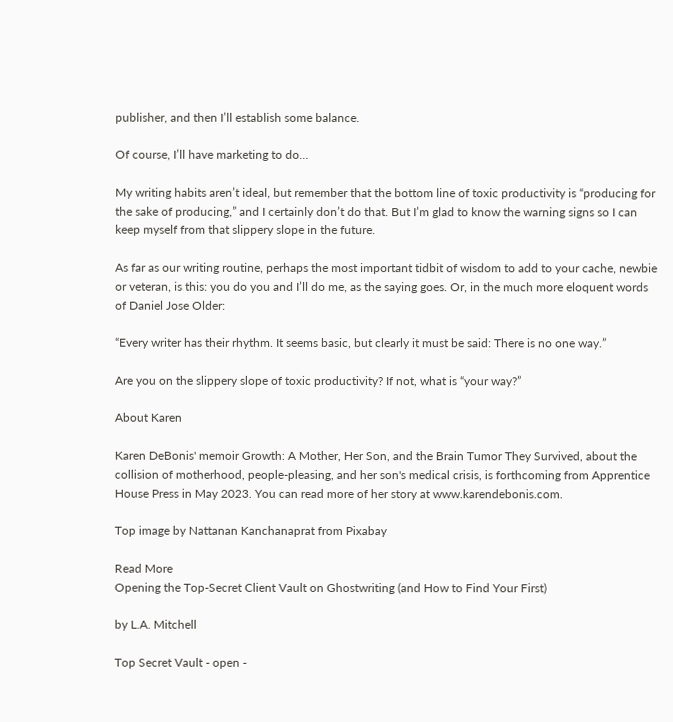publisher, and then I’ll establish some balance.

Of course, I’ll have marketing to do…

My writing habits aren’t ideal, but remember that the bottom line of toxic productivity is “producing for the sake of producing,” and I certainly don’t do that. But I’m glad to know the warning signs so I can keep myself from that slippery slope in the future.

As far as our writing routine, perhaps the most important tidbit of wisdom to add to your cache, newbie or veteran, is this: you do you and I’ll do me, as the saying goes. Or, in the much more eloquent words of Daniel Jose Older:

“Every writer has their rhythm. It seems basic, but clearly it must be said: There is no one way.”

Are you on the slippery slope of toxic productivity? If not, what is “your way?”

About Karen

Karen DeBonis' memoir Growth: A Mother, Her Son, and the Brain Tumor They Survived, about the collision of motherhood, people-pleasing, and her son's medical crisis, is forthcoming from Apprentice House Press in May 2023. You can read more of her story at www.karendebonis.com.

Top image by Nattanan Kanchanaprat from Pixabay

Read More
Opening the Top-Secret Client Vault on Ghostwriting (and How to Find Your First)

by L.A. Mitchell

Top Secret Vault - open -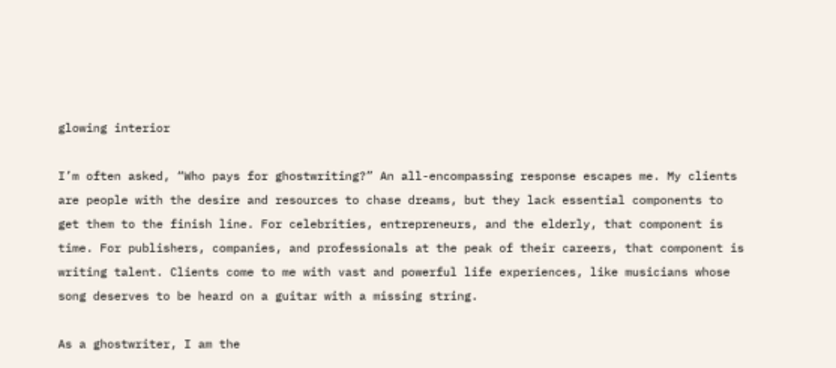glowing interior

I’m often asked, “Who pays for ghostwriting?” An all-encompassing response escapes me. My clients are people with the desire and resources to chase dreams, but they lack essential components to get them to the finish line. For celebrities, entrepreneurs, and the elderly, that component is time. For publishers, companies, and professionals at the peak of their careers, that component is writing talent. Clients come to me with vast and powerful life experiences, like musicians whose song deserves to be heard on a guitar with a missing string.

As a ghostwriter, I am the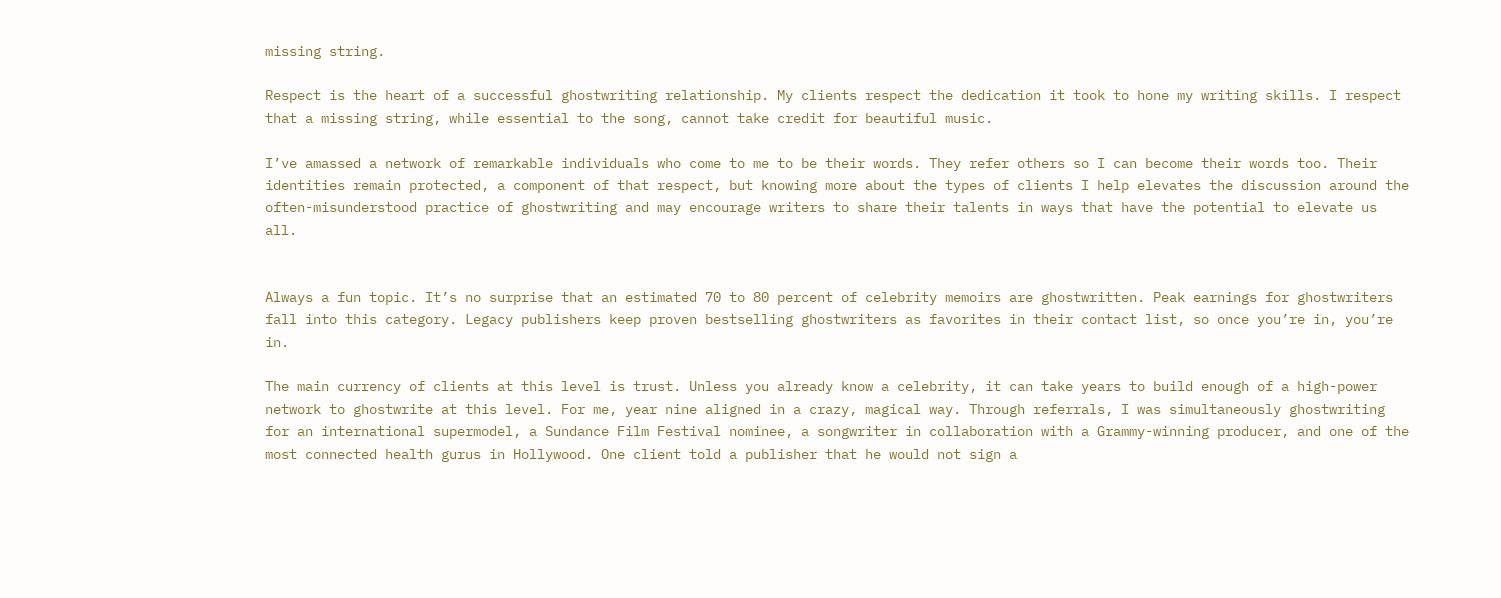missing string.

Respect is the heart of a successful ghostwriting relationship. My clients respect the dedication it took to hone my writing skills. I respect that a missing string, while essential to the song, cannot take credit for beautiful music.

I’ve amassed a network of remarkable individuals who come to me to be their words. They refer others so I can become their words too. Their identities remain protected, a component of that respect, but knowing more about the types of clients I help elevates the discussion around the often-misunderstood practice of ghostwriting and may encourage writers to share their talents in ways that have the potential to elevate us all.


Always a fun topic. It’s no surprise that an estimated 70 to 80 percent of celebrity memoirs are ghostwritten. Peak earnings for ghostwriters fall into this category. Legacy publishers keep proven bestselling ghostwriters as favorites in their contact list, so once you’re in, you’re in.

The main currency of clients at this level is trust. Unless you already know a celebrity, it can take years to build enough of a high-power network to ghostwrite at this level. For me, year nine aligned in a crazy, magical way. Through referrals, I was simultaneously ghostwriting for an international supermodel, a Sundance Film Festival nominee, a songwriter in collaboration with a Grammy-winning producer, and one of the most connected health gurus in Hollywood. One client told a publisher that he would not sign a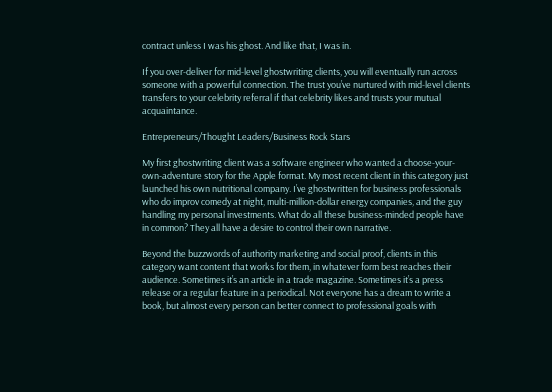contract unless I was his ghost. And like that, I was in.

If you over-deliver for mid-level ghostwriting clients, you will eventually run across someone with a powerful connection. The trust you’ve nurtured with mid-level clients transfers to your celebrity referral if that celebrity likes and trusts your mutual acquaintance.

Entrepreneurs/Thought Leaders/Business Rock Stars

My first ghostwriting client was a software engineer who wanted a choose-your-own-adventure story for the Apple format. My most recent client in this category just launched his own nutritional company. I’ve ghostwritten for business professionals who do improv comedy at night, multi-million-dollar energy companies, and the guy handling my personal investments. What do all these business-minded people have in common? They all have a desire to control their own narrative.

Beyond the buzzwords of authority marketing and social proof, clients in this category want content that works for them, in whatever form best reaches their audience. Sometimes it’s an article in a trade magazine. Sometimes it’s a press release or a regular feature in a periodical. Not everyone has a dream to write a book, but almost every person can better connect to professional goals with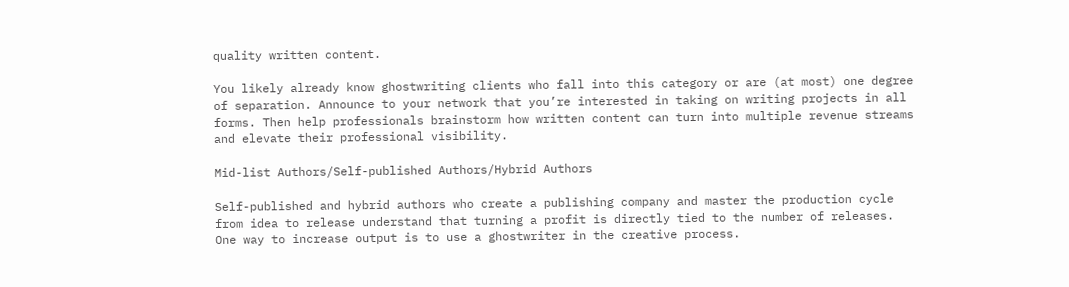quality written content.

You likely already know ghostwriting clients who fall into this category or are (at most) one degree of separation. Announce to your network that you’re interested in taking on writing projects in all forms. Then help professionals brainstorm how written content can turn into multiple revenue streams and elevate their professional visibility.

Mid-list Authors/Self-published Authors/Hybrid Authors

Self-published and hybrid authors who create a publishing company and master the production cycle from idea to release understand that turning a profit is directly tied to the number of releases. One way to increase output is to use a ghostwriter in the creative process.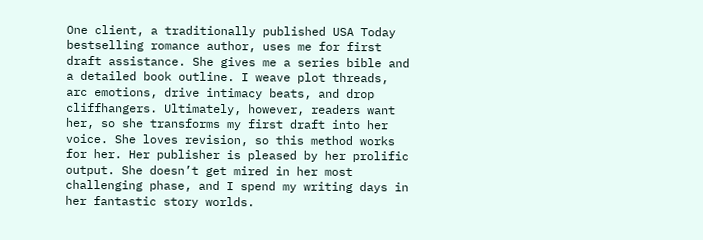One client, a traditionally published USA Today bestselling romance author, uses me for first draft assistance. She gives me a series bible and a detailed book outline. I weave plot threads, arc emotions, drive intimacy beats, and drop cliffhangers. Ultimately, however, readers want her, so she transforms my first draft into her voice. She loves revision, so this method works for her. Her publisher is pleased by her prolific output. She doesn’t get mired in her most challenging phase, and I spend my writing days in her fantastic story worlds.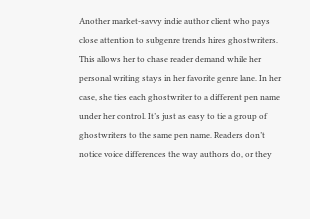Another market-savvy indie author client who pays close attention to subgenre trends hires ghostwriters. This allows her to chase reader demand while her personal writing stays in her favorite genre lane. In her case, she ties each ghostwriter to a different pen name under her control. It’s just as easy to tie a group of ghostwriters to the same pen name. Readers don’t notice voice differences the way authors do, or they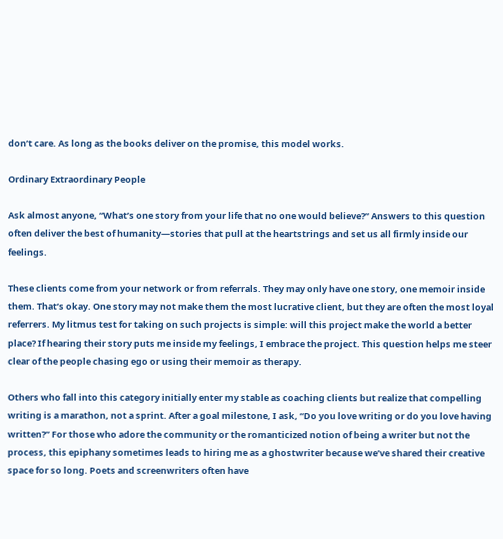don’t care. As long as the books deliver on the promise, this model works.

Ordinary Extraordinary People

Ask almost anyone, “What’s one story from your life that no one would believe?” Answers to this question often deliver the best of humanity—stories that pull at the heartstrings and set us all firmly inside our feelings.

These clients come from your network or from referrals. They may only have one story, one memoir inside them. That’s okay. One story may not make them the most lucrative client, but they are often the most loyal referrers. My litmus test for taking on such projects is simple: will this project make the world a better place? If hearing their story puts me inside my feelings, I embrace the project. This question helps me steer clear of the people chasing ego or using their memoir as therapy.

Others who fall into this category initially enter my stable as coaching clients but realize that compelling writing is a marathon, not a sprint. After a goal milestone, I ask, “Do you love writing or do you love having written?” For those who adore the community or the romanticized notion of being a writer but not the process, this epiphany sometimes leads to hiring me as a ghostwriter because we’ve shared their creative space for so long. Poets and screenwriters often have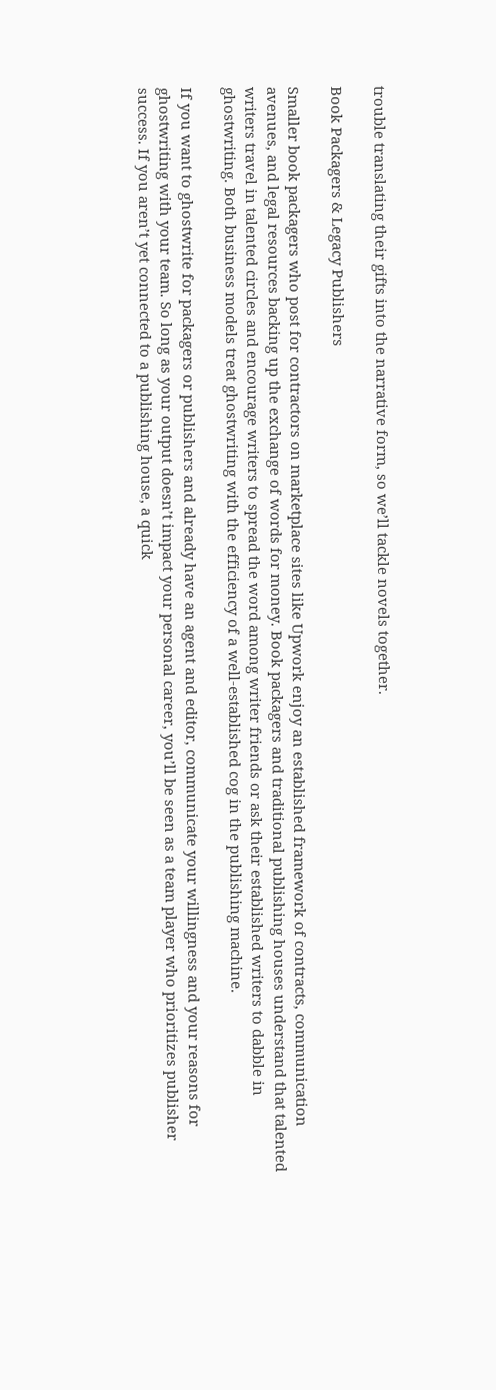trouble translating their gifts into the narrative form, so we’ll tackle novels together.

Book Packagers & Legacy Publishers

Smaller book packagers who post for contractors on marketplace sites like Upwork enjoy an established framework of contracts, communication avenues, and legal resources backing up the exchange of words for money. Book packagers and traditional publishing houses understand that talented writers travel in talented circles and encourage writers to spread the word among writer friends or ask their established writers to dabble in ghostwriting. Both business models treat ghostwriting with the efficiency of a well-established cog in the publishing machine.

If you want to ghostwrite for packagers or publishers and already have an agent and editor, communicate your willingness and your reasons for ghostwriting with your team. So long as your output doesn’t impact your personal career, you’ll be seen as a team player who prioritizes publisher success. If you aren’t yet connected to a publishing house, a quick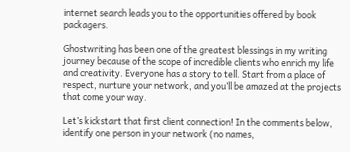internet search leads you to the opportunities offered by book packagers.

Ghostwriting has been one of the greatest blessings in my writing journey because of the scope of incredible clients who enrich my life and creativity. Everyone has a story to tell. Start from a place of respect, nurture your network, and you’ll be amazed at the projects that come your way.

Let’s kickstart that first client connection! In the comments below, identify one person in your network (no names,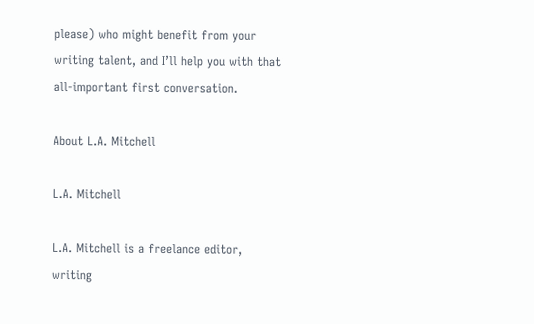please) who might benefit from your writing talent, and I’ll help you with that all-important first conversation.

About L.A. Mitchell

L.A. Mitchell

L.A. Mitchell is a freelance editor, writing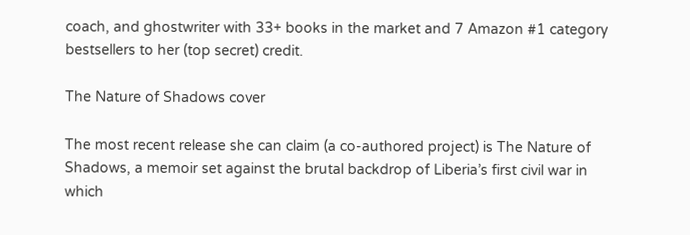coach, and ghostwriter with 33+ books in the market and 7 Amazon #1 category bestsellers to her (top secret) credit.

The Nature of Shadows cover

The most recent release she can claim (a co-authored project) is The Nature of Shadows, a memoir set against the brutal backdrop of Liberia’s first civil war in which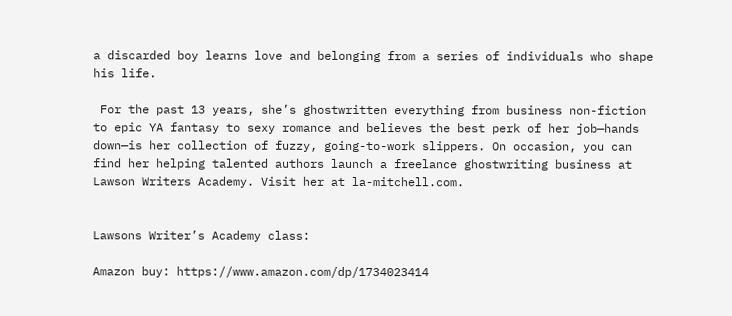a discarded boy learns love and belonging from a series of individuals who shape his life.

 For the past 13 years, she’s ghostwritten everything from business non-fiction to epic YA fantasy to sexy romance and believes the best perk of her job—hands down—is her collection of fuzzy, going-to-work slippers. On occasion, you can find her helping talented authors launch a freelance ghostwriting business at Lawson Writers Academy. Visit her at la-mitchell.com.


Lawsons Writer’s Academy class:

Amazon buy: https://www.amazon.com/dp/1734023414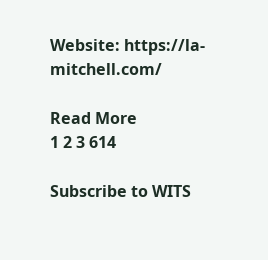Website: https://la-mitchell.com/

Read More
1 2 3 614

Subscribe to WITS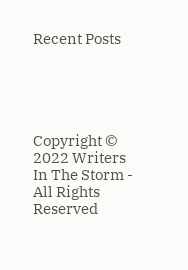Recent Posts





Copyright © 2022 Writers In The Storm - All Rights Reserved